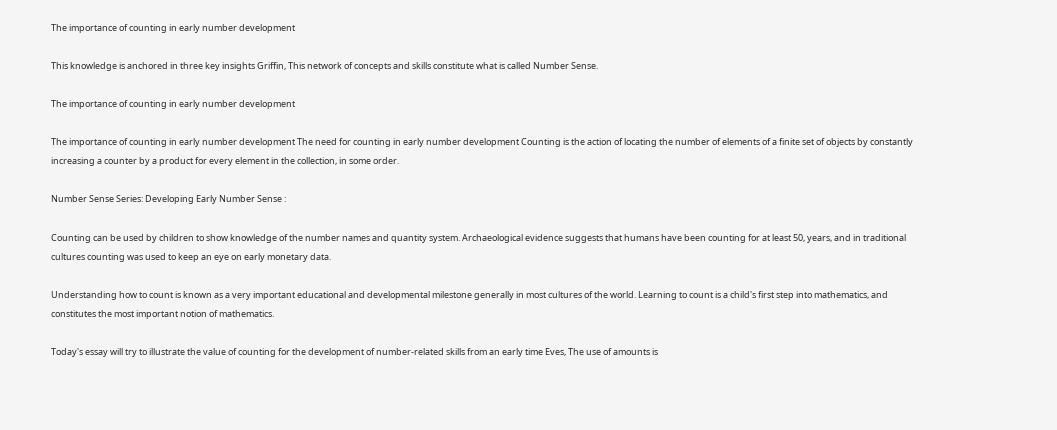The importance of counting in early number development

This knowledge is anchored in three key insights Griffin, This network of concepts and skills constitute what is called Number Sense.

The importance of counting in early number development

The importance of counting in early number development The need for counting in early number development Counting is the action of locating the number of elements of a finite set of objects by constantly increasing a counter by a product for every element in the collection, in some order.

Number Sense Series: Developing Early Number Sense :

Counting can be used by children to show knowledge of the number names and quantity system. Archaeological evidence suggests that humans have been counting for at least 50, years, and in traditional cultures counting was used to keep an eye on early monetary data.

Understanding how to count is known as a very important educational and developmental milestone generally in most cultures of the world. Learning to count is a child's first step into mathematics, and constitutes the most important notion of mathematics.

Today's essay will try to illustrate the value of counting for the development of number-related skills from an early time Eves, The use of amounts is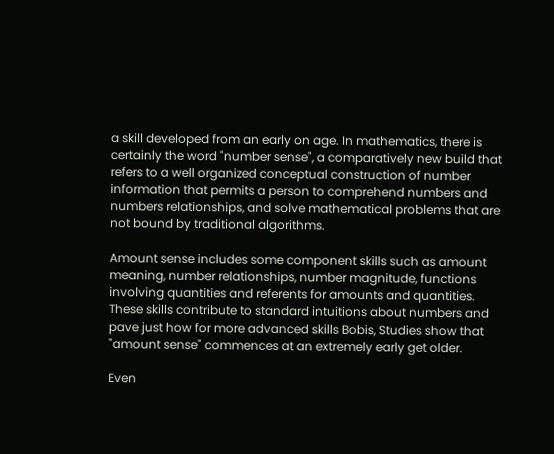a skill developed from an early on age. In mathematics, there is certainly the word "number sense", a comparatively new build that refers to a well organized conceptual construction of number information that permits a person to comprehend numbers and numbers relationships, and solve mathematical problems that are not bound by traditional algorithms.

Amount sense includes some component skills such as amount meaning, number relationships, number magnitude, functions involving quantities and referents for amounts and quantities. These skills contribute to standard intuitions about numbers and pave just how for more advanced skills Bobis, Studies show that "amount sense" commences at an extremely early get older.

Even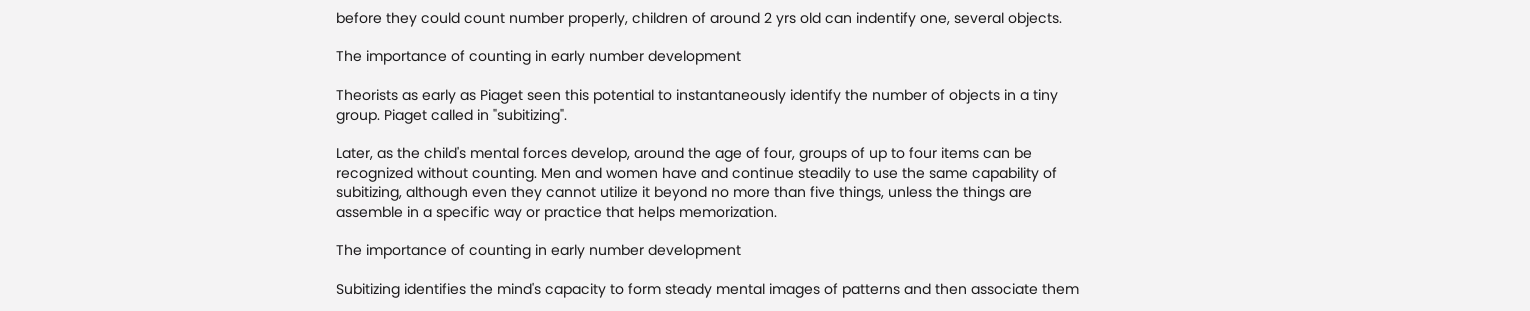before they could count number properly, children of around 2 yrs old can indentify one, several objects.

The importance of counting in early number development

Theorists as early as Piaget seen this potential to instantaneously identify the number of objects in a tiny group. Piaget called in "subitizing".

Later, as the child's mental forces develop, around the age of four, groups of up to four items can be recognized without counting. Men and women have and continue steadily to use the same capability of subitizing, although even they cannot utilize it beyond no more than five things, unless the things are assemble in a specific way or practice that helps memorization.

The importance of counting in early number development

Subitizing identifies the mind's capacity to form steady mental images of patterns and then associate them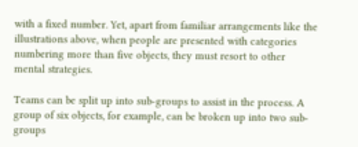with a fixed number. Yet, apart from familiar arrangements like the illustrations above, when people are presented with categories numbering more than five objects, they must resort to other mental strategies.

Teams can be split up into sub-groups to assist in the process. A group of six objects, for example, can be broken up into two sub-groups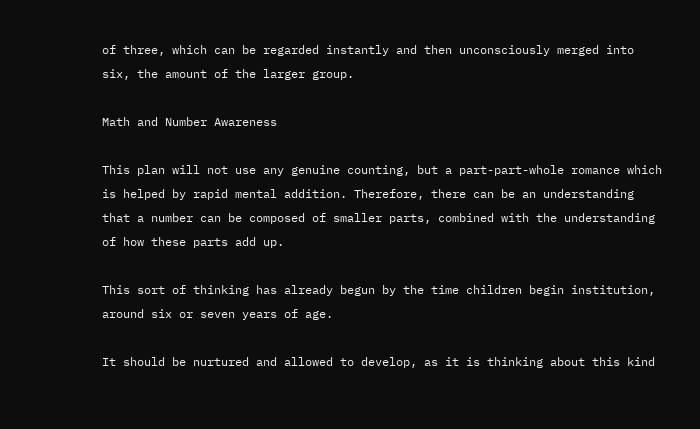of three, which can be regarded instantly and then unconsciously merged into six, the amount of the larger group.

Math and Number Awareness

This plan will not use any genuine counting, but a part-part-whole romance which is helped by rapid mental addition. Therefore, there can be an understanding that a number can be composed of smaller parts, combined with the understanding of how these parts add up.

This sort of thinking has already begun by the time children begin institution, around six or seven years of age.

It should be nurtured and allowed to develop, as it is thinking about this kind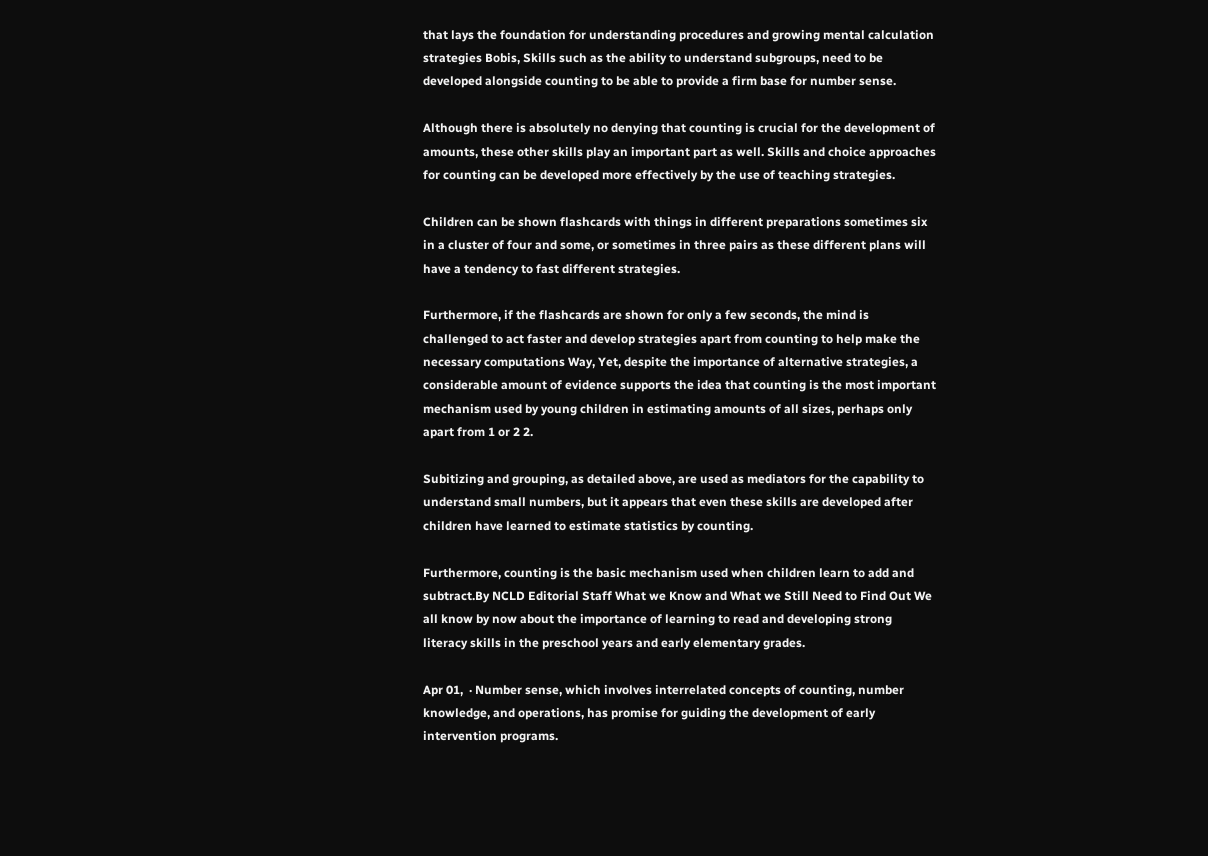that lays the foundation for understanding procedures and growing mental calculation strategies Bobis, Skills such as the ability to understand subgroups, need to be developed alongside counting to be able to provide a firm base for number sense.

Although there is absolutely no denying that counting is crucial for the development of amounts, these other skills play an important part as well. Skills and choice approaches for counting can be developed more effectively by the use of teaching strategies.

Children can be shown flashcards with things in different preparations sometimes six in a cluster of four and some, or sometimes in three pairs as these different plans will have a tendency to fast different strategies.

Furthermore, if the flashcards are shown for only a few seconds, the mind is challenged to act faster and develop strategies apart from counting to help make the necessary computations Way, Yet, despite the importance of alternative strategies, a considerable amount of evidence supports the idea that counting is the most important mechanism used by young children in estimating amounts of all sizes, perhaps only apart from 1 or 2 2.

Subitizing and grouping, as detailed above, are used as mediators for the capability to understand small numbers, but it appears that even these skills are developed after children have learned to estimate statistics by counting.

Furthermore, counting is the basic mechanism used when children learn to add and subtract.By NCLD Editorial Staff What we Know and What we Still Need to Find Out We all know by now about the importance of learning to read and developing strong literacy skills in the preschool years and early elementary grades.

Apr 01,  · Number sense, which involves interrelated concepts of counting, number knowledge, and operations, has promise for guiding the development of early intervention programs.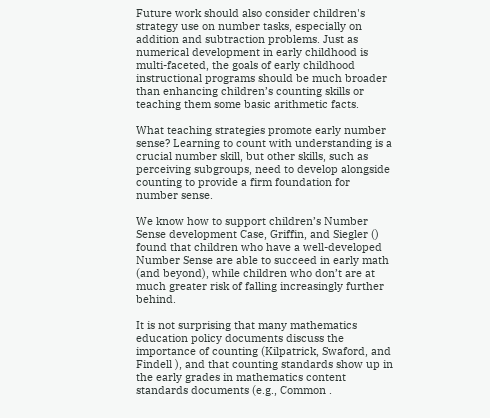Future work should also consider children's strategy use on number tasks, especially on addition and subtraction problems. Just as numerical development in early childhood is multi-faceted, the goals of early childhood instructional programs should be much broader than enhancing children’s counting skills or teaching them some basic arithmetic facts.

What teaching strategies promote early number sense? Learning to count with understanding is a crucial number skill, but other skills, such as perceiving subgroups, need to develop alongside counting to provide a firm foundation for number sense.

We know how to support children’s Number Sense development Case, Griffin, and Siegler () found that children who have a well-developed Number Sense are able to succeed in early math (and beyond), while children who don’t are at much greater risk of falling increasingly further behind.

It is not surprising that many mathematics education policy documents discuss the importance of counting (Kilpatrick, Swaford, and Findell ), and that counting standards show up in the early grades in mathematics content standards documents (e.g., Common .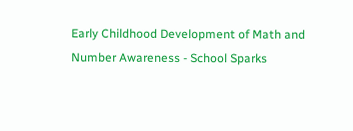Early Childhood Development of Math and Number Awareness - School Sparks